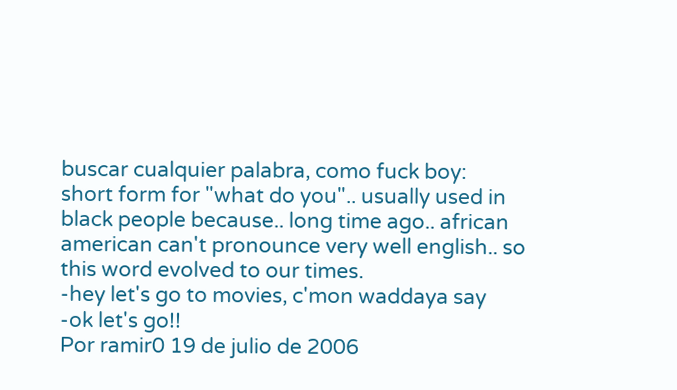buscar cualquier palabra, como fuck boy:
short form for "what do you".. usually used in black people because.. long time ago.. african american can't pronounce very well english.. so this word evolved to our times.
-hey let's go to movies, c'mon waddaya say
-ok let's go!!
Por ramir0 19 de julio de 2006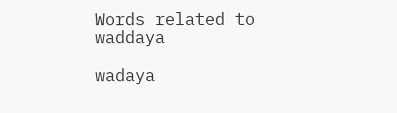Words related to waddaya

wadaya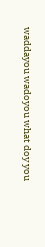waddayou wadoyou what doy you